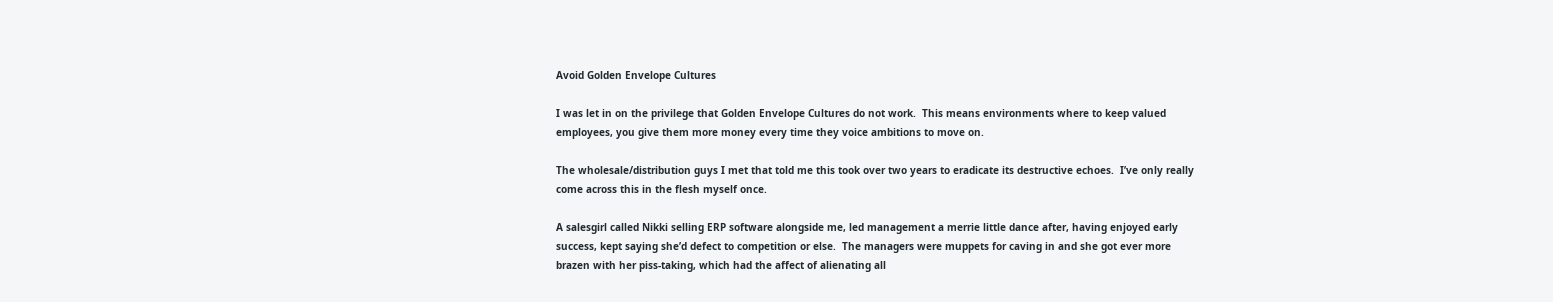Avoid Golden Envelope Cultures

I was let in on the privilege that Golden Envelope Cultures do not work.  This means environments where to keep valued employees, you give them more money every time they voice ambitions to move on.

The wholesale/distribution guys I met that told me this took over two years to eradicate its destructive echoes.  I’ve only really come across this in the flesh myself once.

A salesgirl called Nikki selling ERP software alongside me, led management a merrie little dance after, having enjoyed early success, kept saying she’d defect to competition or else.  The managers were muppets for caving in and she got ever more brazen with her piss-taking, which had the affect of alienating all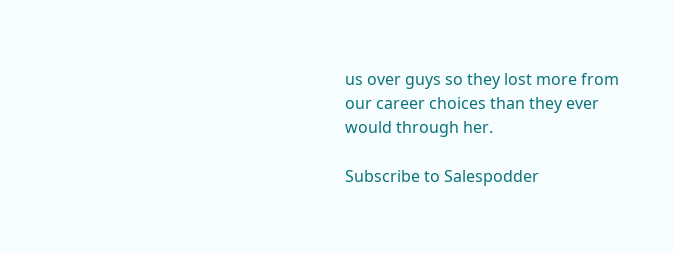us over guys so they lost more from our career choices than they ever would through her.

Subscribe to Salespodder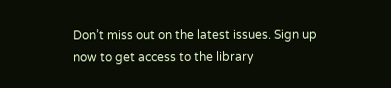Don’t miss out on the latest issues. Sign up now to get access to the library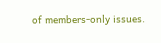of members-only issues.